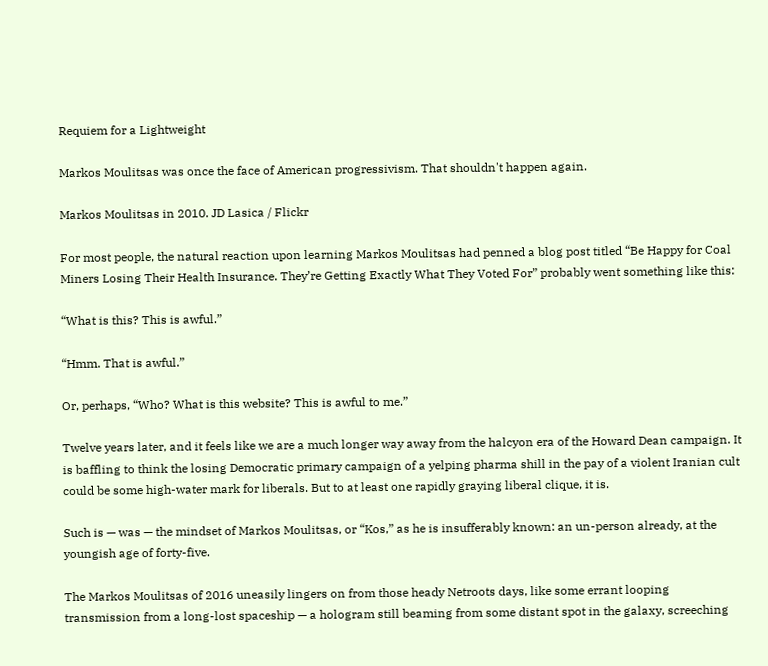Requiem for a Lightweight

Markos Moulitsas was once the face of American progressivism. That shouldn't happen again.

Markos Moulitsas in 2010. JD Lasica / Flickr

For most people, the natural reaction upon learning Markos Moulitsas had penned a blog post titled “Be Happy for Coal Miners Losing Their Health Insurance. They’re Getting Exactly What They Voted For” probably went something like this:

“What is this? This is awful.”

“Hmm. That is awful.”

Or, perhaps, “Who? What is this website? This is awful to me.”

Twelve years later, and it feels like we are a much longer way away from the halcyon era of the Howard Dean campaign. It is baffling to think the losing Democratic primary campaign of a yelping pharma shill in the pay of a violent Iranian cult could be some high-water mark for liberals. But to at least one rapidly graying liberal clique, it is.

Such is — was — the mindset of Markos Moulitsas, or “Kos,” as he is insufferably known: an un-person already, at the youngish age of forty-five.

The Markos Moulitsas of 2016 uneasily lingers on from those heady Netroots days, like some errant looping transmission from a long-lost spaceship — a hologram still beaming from some distant spot in the galaxy, screeching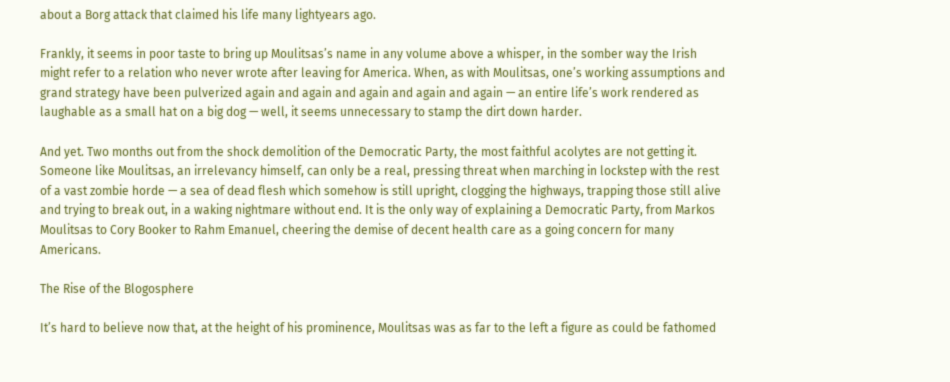about a Borg attack that claimed his life many lightyears ago.

Frankly, it seems in poor taste to bring up Moulitsas’s name in any volume above a whisper, in the somber way the Irish might refer to a relation who never wrote after leaving for America. When, as with Moulitsas, one’s working assumptions and grand strategy have been pulverized again and again and again and again and again — an entire life’s work rendered as laughable as a small hat on a big dog — well, it seems unnecessary to stamp the dirt down harder.

And yet. Two months out from the shock demolition of the Democratic Party, the most faithful acolytes are not getting it. Someone like Moulitsas, an irrelevancy himself, can only be a real, pressing threat when marching in lockstep with the rest of a vast zombie horde — a sea of dead flesh which somehow is still upright, clogging the highways, trapping those still alive and trying to break out, in a waking nightmare without end. It is the only way of explaining a Democratic Party, from Markos Moulitsas to Cory Booker to Rahm Emanuel, cheering the demise of decent health care as a going concern for many Americans.

The Rise of the Blogosphere

It’s hard to believe now that, at the height of his prominence, Moulitsas was as far to the left a figure as could be fathomed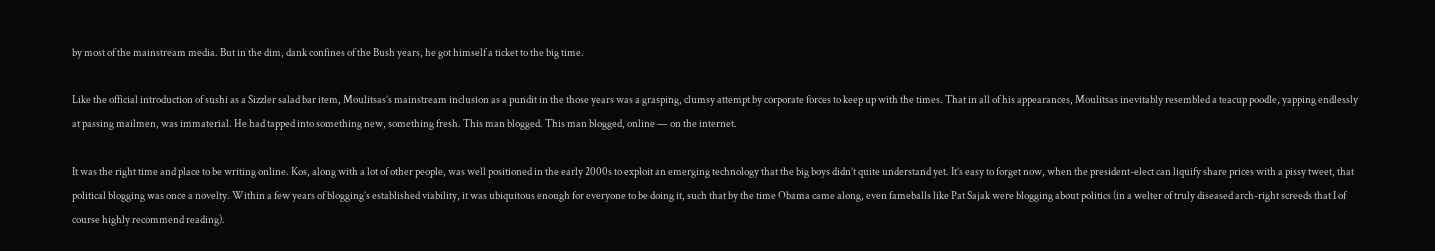by most of the mainstream media. But in the dim, dank confines of the Bush years, he got himself a ticket to the big time.

Like the official introduction of sushi as a Sizzler salad bar item, Moulitsas’s mainstream inclusion as a pundit in the those years was a grasping, clumsy attempt by corporate forces to keep up with the times. That in all of his appearances, Moulitsas inevitably resembled a teacup poodle, yapping endlessly at passing mailmen, was immaterial. He had tapped into something new, something fresh. This man blogged. This man blogged, online — on the internet.

It was the right time and place to be writing online. Kos, along with a lot of other people, was well positioned in the early 2000s to exploit an emerging technology that the big boys didn’t quite understand yet. It’s easy to forget now, when the president-elect can liquify share prices with a pissy tweet, that political blogging was once a novelty. Within a few years of blogging’s established viability, it was ubiquitous enough for everyone to be doing it, such that by the time Obama came along, even fameballs like Pat Sajak were blogging about politics (in a welter of truly diseased arch-right screeds that I of course highly recommend reading).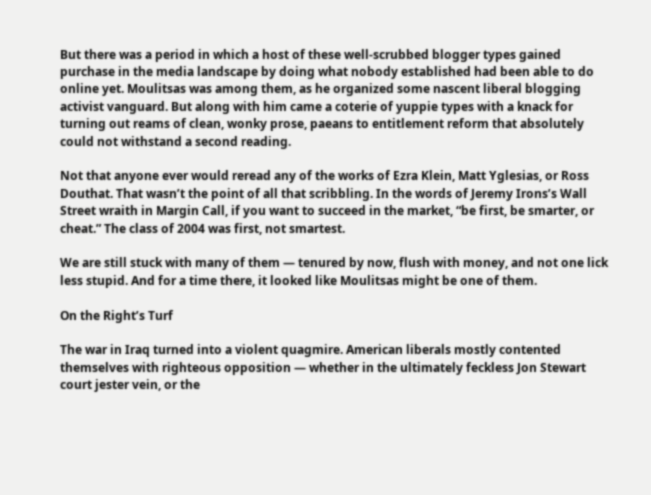But there was a period in which a host of these well-scrubbed blogger types gained purchase in the media landscape by doing what nobody established had been able to do online yet. Moulitsas was among them, as he organized some nascent liberal blogging activist vanguard. But along with him came a coterie of yuppie types with a knack for turning out reams of clean, wonky prose, paeans to entitlement reform that absolutely could not withstand a second reading.

Not that anyone ever would reread any of the works of Ezra Klein, Matt Yglesias, or Ross Douthat. That wasn’t the point of all that scribbling. In the words of Jeremy Irons’s Wall Street wraith in Margin Call, if you want to succeed in the market, “be first, be smarter, or cheat.” The class of 2004 was first, not smartest.

We are still stuck with many of them — tenured by now, flush with money, and not one lick less stupid. And for a time there, it looked like Moulitsas might be one of them.

On the Right’s Turf

The war in Iraq turned into a violent quagmire. American liberals mostly contented themselves with righteous opposition — whether in the ultimately feckless Jon Stewart court jester vein, or the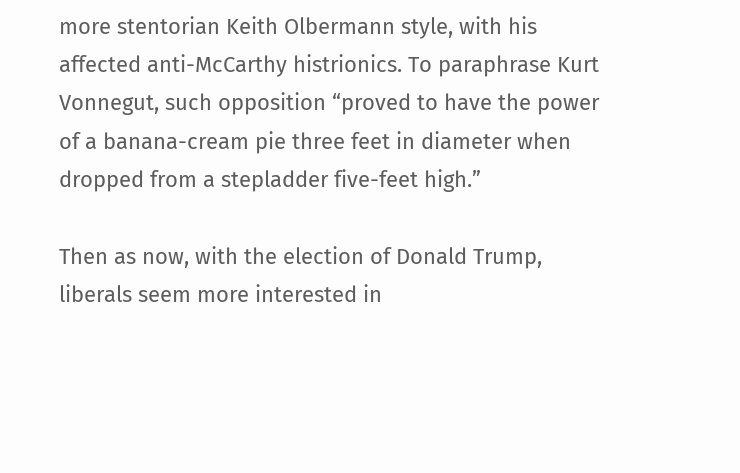more stentorian Keith Olbermann style, with his affected anti-McCarthy histrionics. To paraphrase Kurt Vonnegut, such opposition “proved to have the power of a banana-cream pie three feet in diameter when dropped from a stepladder five-feet high.”

Then as now, with the election of Donald Trump, liberals seem more interested in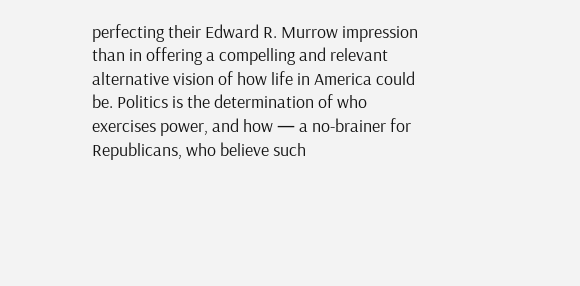perfecting their Edward R. Murrow impression than in offering a compelling and relevant alternative vision of how life in America could be. Politics is the determination of who exercises power, and how — a no-brainer for Republicans, who believe such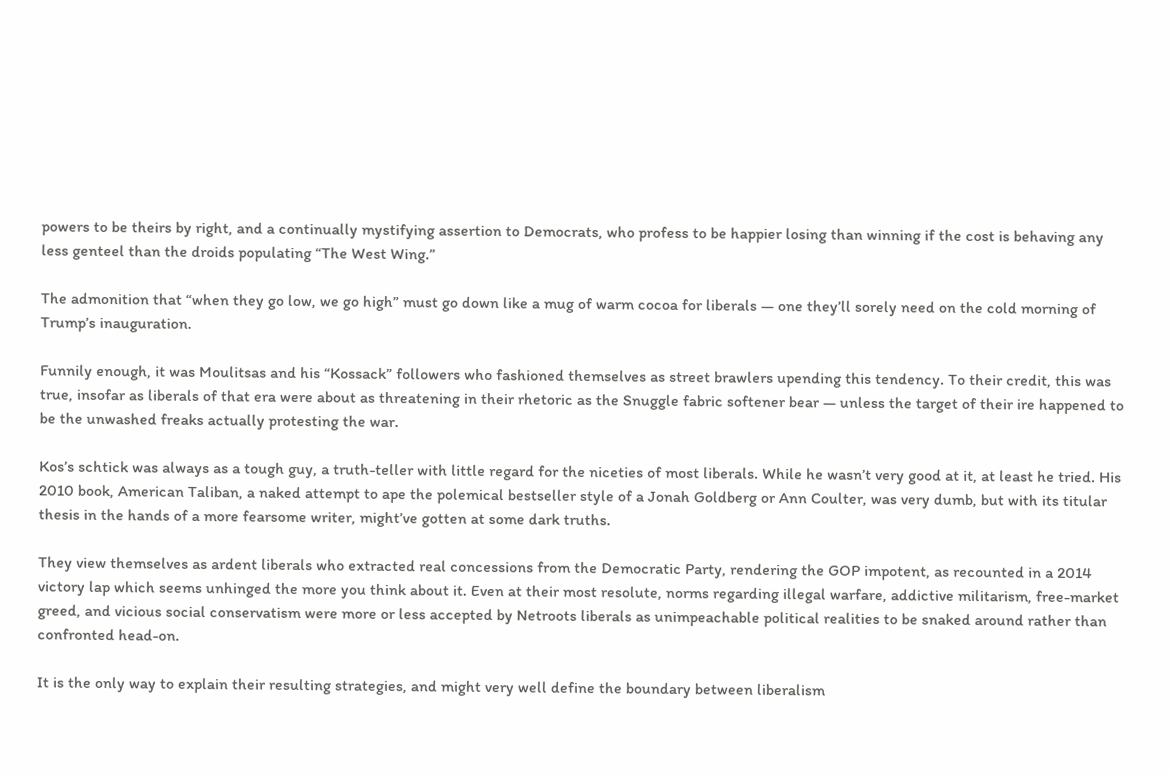powers to be theirs by right, and a continually mystifying assertion to Democrats, who profess to be happier losing than winning if the cost is behaving any less genteel than the droids populating “The West Wing.”

The admonition that “when they go low, we go high” must go down like a mug of warm cocoa for liberals — one they’ll sorely need on the cold morning of Trump’s inauguration.

Funnily enough, it was Moulitsas and his “Kossack” followers who fashioned themselves as street brawlers upending this tendency. To their credit, this was true, insofar as liberals of that era were about as threatening in their rhetoric as the Snuggle fabric softener bear — unless the target of their ire happened to be the unwashed freaks actually protesting the war.

Kos’s schtick was always as a tough guy, a truth-teller with little regard for the niceties of most liberals. While he wasn’t very good at it, at least he tried. His 2010 book, American Taliban, a naked attempt to ape the polemical bestseller style of a Jonah Goldberg or Ann Coulter, was very dumb, but with its titular thesis in the hands of a more fearsome writer, might’ve gotten at some dark truths.

They view themselves as ardent liberals who extracted real concessions from the Democratic Party, rendering the GOP impotent, as recounted in a 2014 victory lap which seems unhinged the more you think about it. Even at their most resolute, norms regarding illegal warfare, addictive militarism, free-market greed, and vicious social conservatism were more or less accepted by Netroots liberals as unimpeachable political realities to be snaked around rather than confronted head-on.

It is the only way to explain their resulting strategies, and might very well define the boundary between liberalism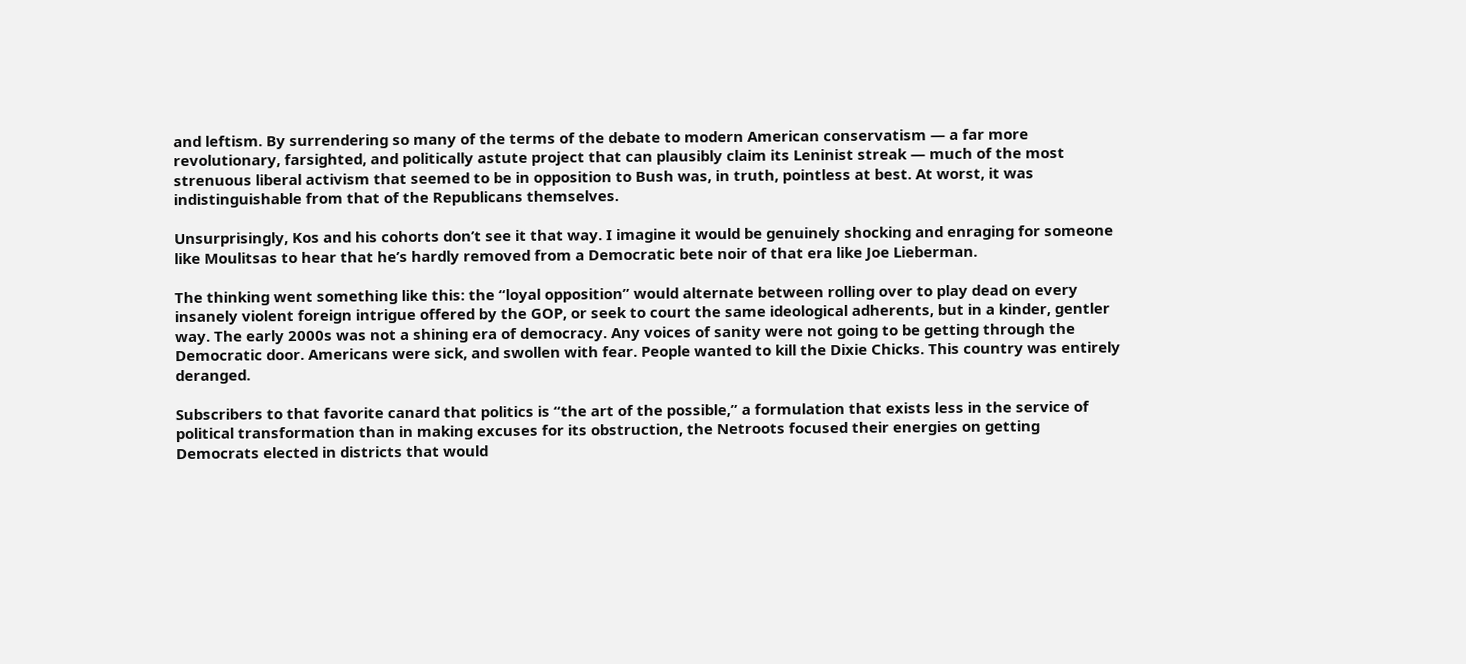and leftism. By surrendering so many of the terms of the debate to modern American conservatism — a far more revolutionary, farsighted, and politically astute project that can plausibly claim its Leninist streak — much of the most strenuous liberal activism that seemed to be in opposition to Bush was, in truth, pointless at best. At worst, it was indistinguishable from that of the Republicans themselves.

Unsurprisingly, Kos and his cohorts don’t see it that way. I imagine it would be genuinely shocking and enraging for someone like Moulitsas to hear that he’s hardly removed from a Democratic bete noir of that era like Joe Lieberman.

The thinking went something like this: the “loyal opposition” would alternate between rolling over to play dead on every insanely violent foreign intrigue offered by the GOP, or seek to court the same ideological adherents, but in a kinder, gentler way. The early 2000s was not a shining era of democracy. Any voices of sanity were not going to be getting through the Democratic door. Americans were sick, and swollen with fear. People wanted to kill the Dixie Chicks. This country was entirely deranged.

Subscribers to that favorite canard that politics is “the art of the possible,” a formulation that exists less in the service of political transformation than in making excuses for its obstruction, the Netroots focused their energies on getting Democrats elected in districts that would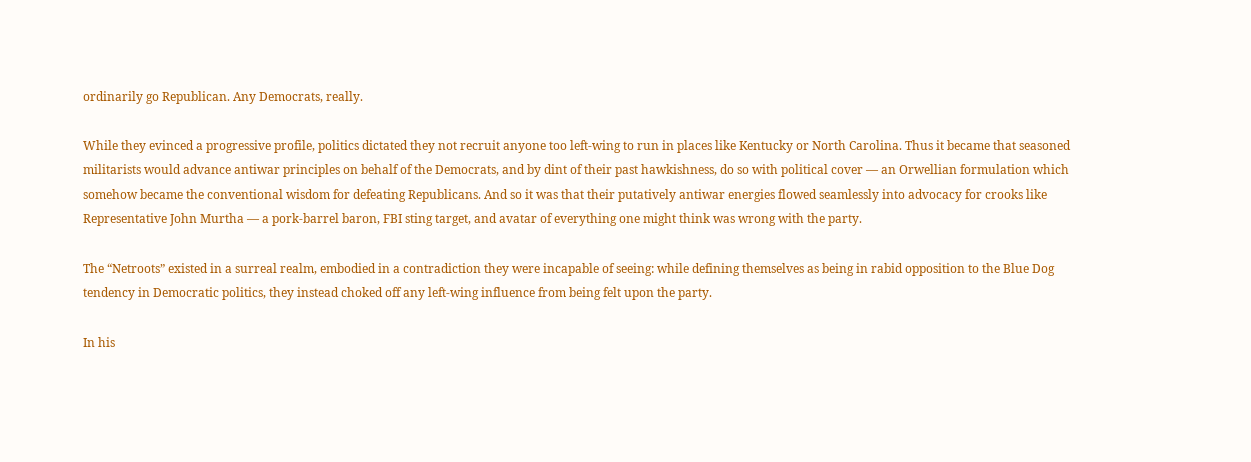ordinarily go Republican. Any Democrats, really.

While they evinced a progressive profile, politics dictated they not recruit anyone too left-wing to run in places like Kentucky or North Carolina. Thus it became that seasoned militarists would advance antiwar principles on behalf of the Democrats, and by dint of their past hawkishness, do so with political cover — an Orwellian formulation which somehow became the conventional wisdom for defeating Republicans. And so it was that their putatively antiwar energies flowed seamlessly into advocacy for crooks like Representative John Murtha — a pork-barrel baron, FBI sting target, and avatar of everything one might think was wrong with the party.

The “Netroots” existed in a surreal realm, embodied in a contradiction they were incapable of seeing: while defining themselves as being in rabid opposition to the Blue Dog tendency in Democratic politics, they instead choked off any left-wing influence from being felt upon the party.

In his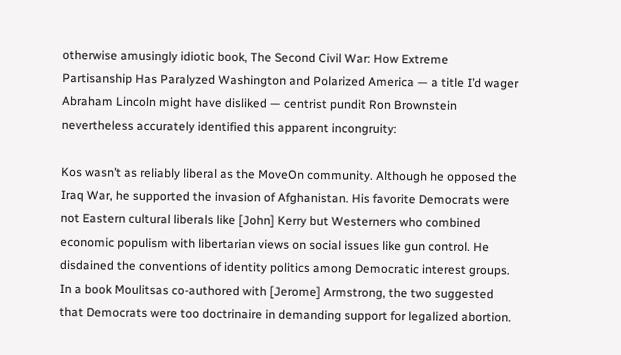otherwise amusingly idiotic book, The Second Civil War: How Extreme Partisanship Has Paralyzed Washington and Polarized America — a title I’d wager Abraham Lincoln might have disliked — centrist pundit Ron Brownstein nevertheless accurately identified this apparent incongruity:

Kos wasn’t as reliably liberal as the MoveOn community. Although he opposed the Iraq War, he supported the invasion of Afghanistan. His favorite Democrats were not Eastern cultural liberals like [John] Kerry but Westerners who combined economic populism with libertarian views on social issues like gun control. He disdained the conventions of identity politics among Democratic interest groups. In a book Moulitsas co-authored with [Jerome] Armstrong, the two suggested that Democrats were too doctrinaire in demanding support for legalized abortion.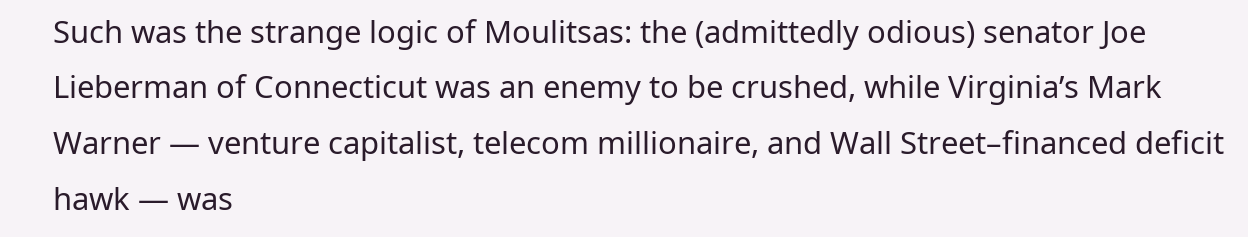Such was the strange logic of Moulitsas: the (admittedly odious) senator Joe Lieberman of Connecticut was an enemy to be crushed, while Virginia’s Mark Warner — venture capitalist, telecom millionaire, and Wall Street–financed deficit hawk — was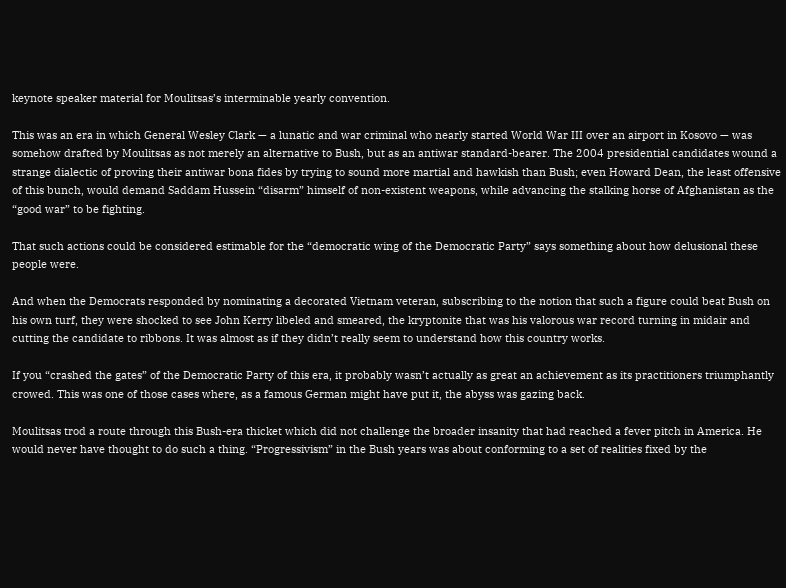keynote speaker material for Moulitsas’s interminable yearly convention.

This was an era in which General Wesley Clark — a lunatic and war criminal who nearly started World War III over an airport in Kosovo — was somehow drafted by Moulitsas as not merely an alternative to Bush, but as an antiwar standard-bearer. The 2004 presidential candidates wound a strange dialectic of proving their antiwar bona fides by trying to sound more martial and hawkish than Bush; even Howard Dean, the least offensive of this bunch, would demand Saddam Hussein “disarm” himself of non-existent weapons, while advancing the stalking horse of Afghanistan as the “good war” to be fighting.

That such actions could be considered estimable for the “democratic wing of the Democratic Party” says something about how delusional these people were.

And when the Democrats responded by nominating a decorated Vietnam veteran, subscribing to the notion that such a figure could beat Bush on his own turf, they were shocked to see John Kerry libeled and smeared, the kryptonite that was his valorous war record turning in midair and cutting the candidate to ribbons. It was almost as if they didn’t really seem to understand how this country works.

If you “crashed the gates” of the Democratic Party of this era, it probably wasn’t actually as great an achievement as its practitioners triumphantly crowed. This was one of those cases where, as a famous German might have put it, the abyss was gazing back.

Moulitsas trod a route through this Bush-era thicket which did not challenge the broader insanity that had reached a fever pitch in America. He would never have thought to do such a thing. “Progressivism” in the Bush years was about conforming to a set of realities fixed by the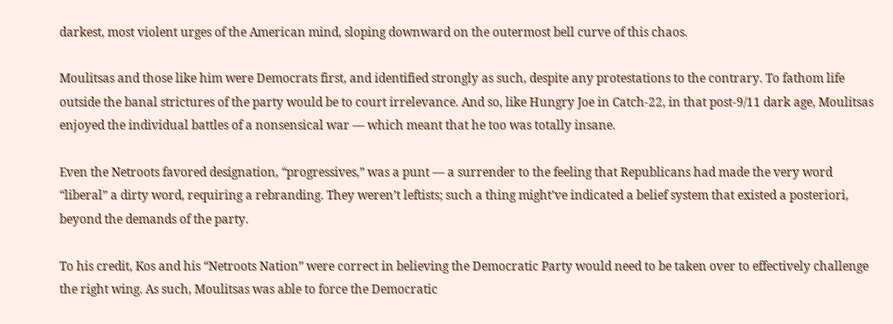darkest, most violent urges of the American mind, sloping downward on the outermost bell curve of this chaos.

Moulitsas and those like him were Democrats first, and identified strongly as such, despite any protestations to the contrary. To fathom life outside the banal strictures of the party would be to court irrelevance. And so, like Hungry Joe in Catch-22, in that post-9/11 dark age, Moulitsas enjoyed the individual battles of a nonsensical war — which meant that he too was totally insane.

Even the Netroots favored designation, “progressives,” was a punt — a surrender to the feeling that Republicans had made the very word “liberal” a dirty word, requiring a rebranding. They weren’t leftists; such a thing might’ve indicated a belief system that existed a posteriori, beyond the demands of the party.

To his credit, Kos and his “Netroots Nation” were correct in believing the Democratic Party would need to be taken over to effectively challenge the right wing. As such, Moulitsas was able to force the Democratic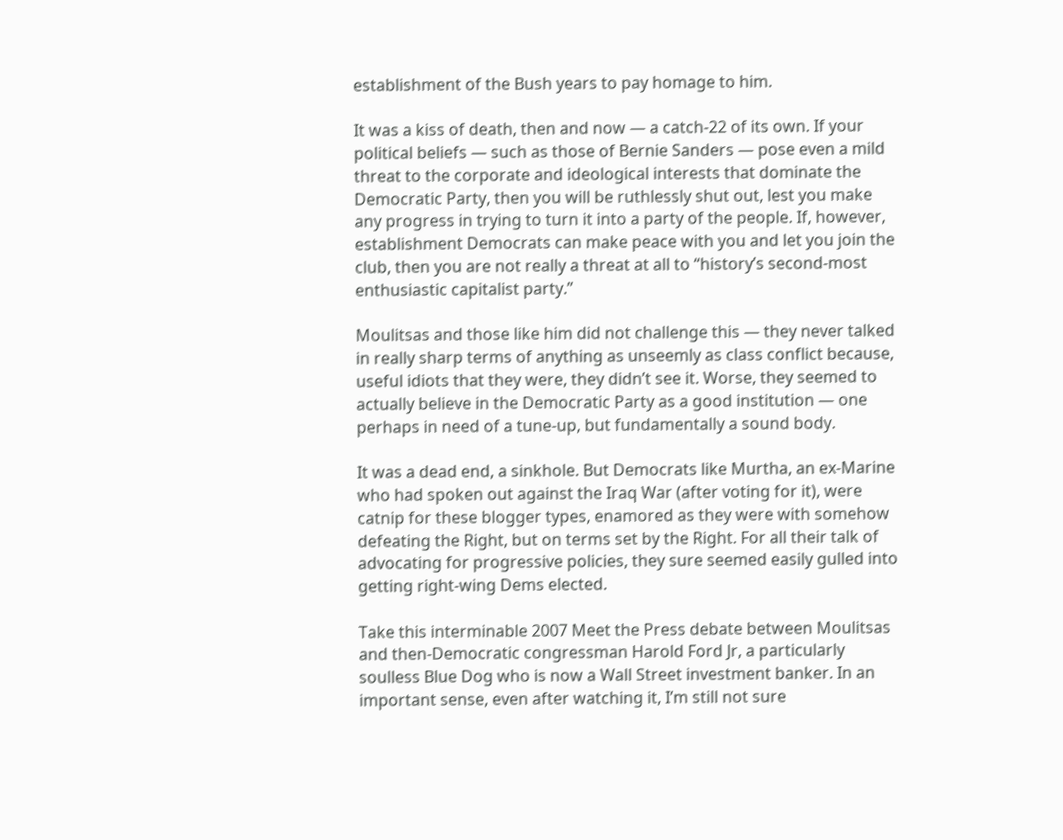establishment of the Bush years to pay homage to him.

It was a kiss of death, then and now — a catch-22 of its own. If your political beliefs — such as those of Bernie Sanders — pose even a mild threat to the corporate and ideological interests that dominate the Democratic Party, then you will be ruthlessly shut out, lest you make any progress in trying to turn it into a party of the people. If, however, establishment Democrats can make peace with you and let you join the club, then you are not really a threat at all to “history’s second-most enthusiastic capitalist party.”

Moulitsas and those like him did not challenge this — they never talked in really sharp terms of anything as unseemly as class conflict because, useful idiots that they were, they didn’t see it. Worse, they seemed to actually believe in the Democratic Party as a good institution — one perhaps in need of a tune-up, but fundamentally a sound body.

It was a dead end, a sinkhole. But Democrats like Murtha, an ex-Marine who had spoken out against the Iraq War (after voting for it), were catnip for these blogger types, enamored as they were with somehow defeating the Right, but on terms set by the Right. For all their talk of advocating for progressive policies, they sure seemed easily gulled into getting right-wing Dems elected.

Take this interminable 2007 Meet the Press debate between Moulitsas and then-Democratic congressman Harold Ford Jr, a particularly soulless Blue Dog who is now a Wall Street investment banker. In an important sense, even after watching it, I’m still not sure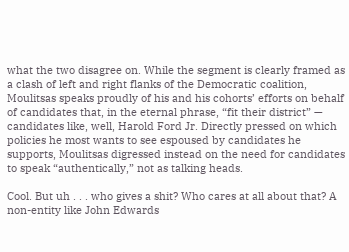what the two disagree on. While the segment is clearly framed as a clash of left and right flanks of the Democratic coalition, Moulitsas speaks proudly of his and his cohorts’ efforts on behalf of candidates that, in the eternal phrase, “fit their district” — candidates like, well, Harold Ford Jr. Directly pressed on which policies he most wants to see espoused by candidates he supports, Moulitsas digressed instead on the need for candidates to speak “authentically,” not as talking heads.

Cool. But uh . . . who gives a shit? Who cares at all about that? A non-entity like John Edwards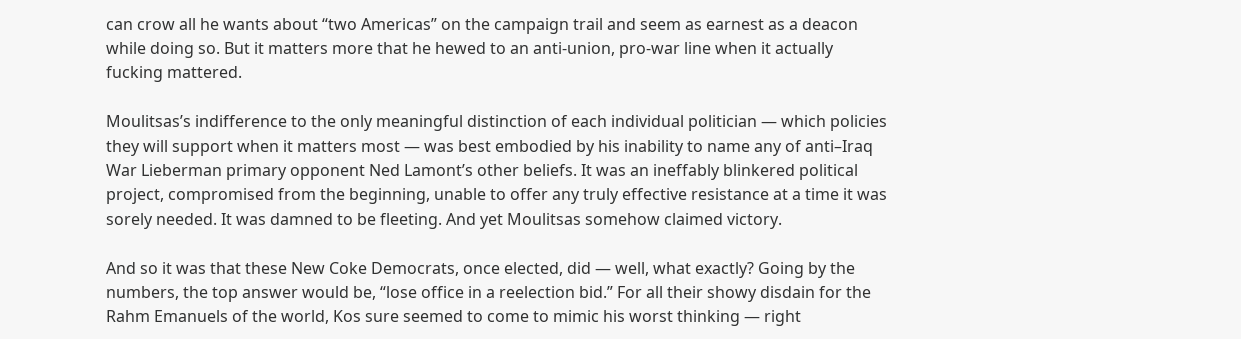can crow all he wants about “two Americas” on the campaign trail and seem as earnest as a deacon while doing so. But it matters more that he hewed to an anti-union, pro-war line when it actually fucking mattered.

Moulitsas’s indifference to the only meaningful distinction of each individual politician — which policies they will support when it matters most — was best embodied by his inability to name any of anti–Iraq War Lieberman primary opponent Ned Lamont’s other beliefs. It was an ineffably blinkered political project, compromised from the beginning, unable to offer any truly effective resistance at a time it was sorely needed. It was damned to be fleeting. And yet Moulitsas somehow claimed victory.

And so it was that these New Coke Democrats, once elected, did — well, what exactly? Going by the numbers, the top answer would be, “lose office in a reelection bid.” For all their showy disdain for the Rahm Emanuels of the world, Kos sure seemed to come to mimic his worst thinking — right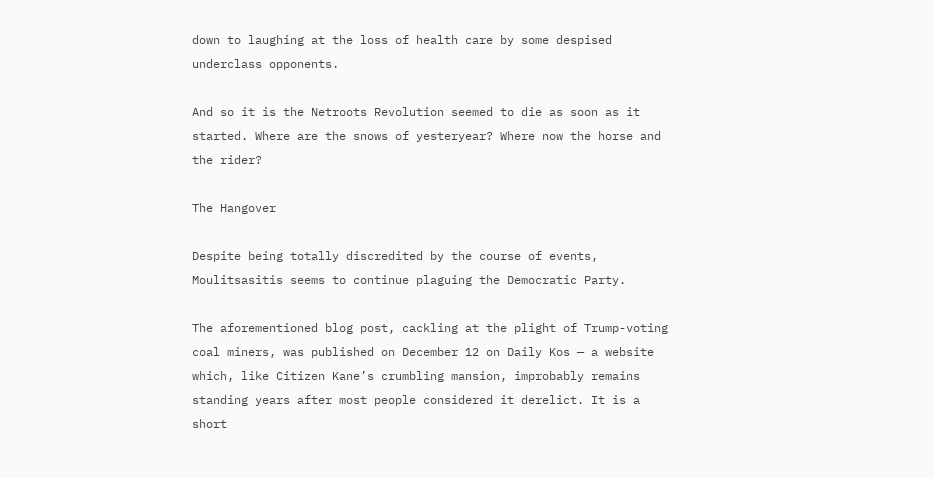down to laughing at the loss of health care by some despised underclass opponents.

And so it is the Netroots Revolution seemed to die as soon as it started. Where are the snows of yesteryear? Where now the horse and the rider?

The Hangover

Despite being totally discredited by the course of events, Moulitsasitis seems to continue plaguing the Democratic Party.

The aforementioned blog post, cackling at the plight of Trump-voting coal miners, was published on December 12 on Daily Kos — a website which, like Citizen Kane’s crumbling mansion, improbably remains standing years after most people considered it derelict. It is a short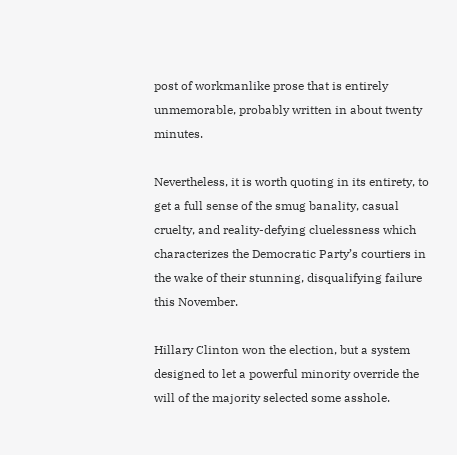post of workmanlike prose that is entirely unmemorable, probably written in about twenty minutes.

Nevertheless, it is worth quoting in its entirety, to get a full sense of the smug banality, casual cruelty, and reality-defying cluelessness which characterizes the Democratic Party’s courtiers in the wake of their stunning, disqualifying failure this November.

Hillary Clinton won the election, but a system designed to let a powerful minority override the will of the majority selected some asshole.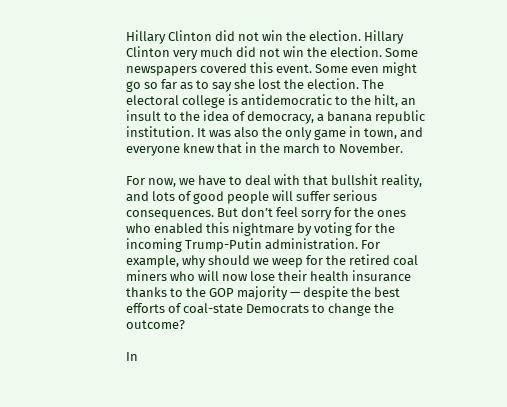Hillary Clinton did not win the election. Hillary Clinton very much did not win the election. Some newspapers covered this event. Some even might go so far as to say she lost the election. The electoral college is antidemocratic to the hilt, an insult to the idea of democracy, a banana republic institution. It was also the only game in town, and everyone knew that in the march to November.

For now, we have to deal with that bullshit reality, and lots of good people will suffer serious consequences. But don’t feel sorry for the ones who enabled this nightmare by voting for the incoming Trump-Putin administration. For example, why should we weep for the retired coal miners who will now lose their health insurance thanks to the GOP majority — despite the best efforts of coal-state Democrats to change the outcome?

In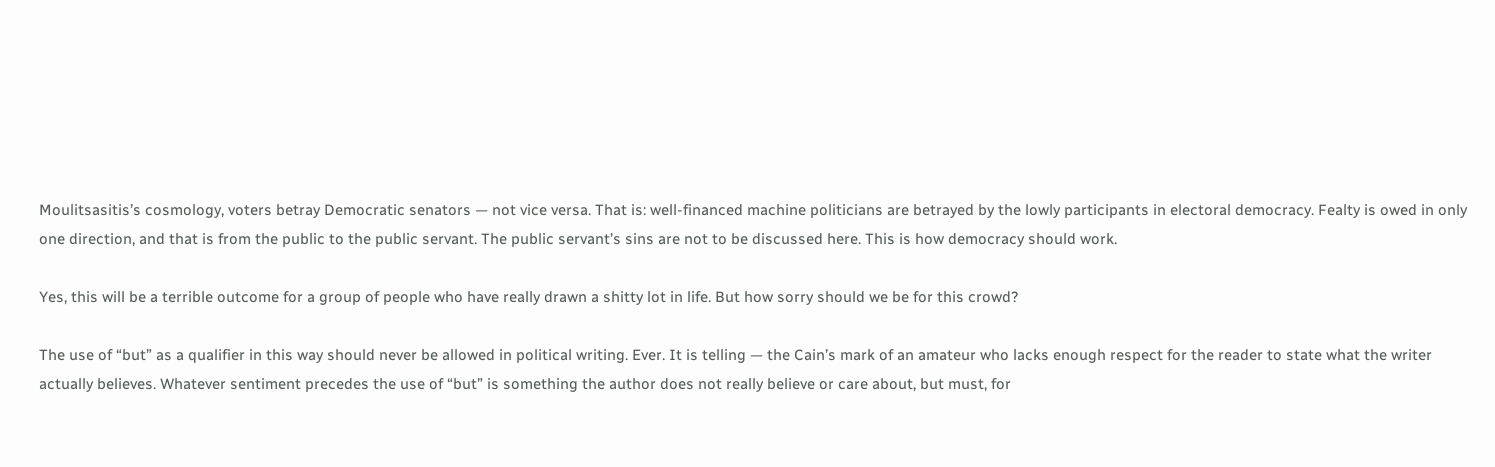Moulitsasitis’s cosmology, voters betray Democratic senators — not vice versa. That is: well-financed machine politicians are betrayed by the lowly participants in electoral democracy. Fealty is owed in only one direction, and that is from the public to the public servant. The public servant’s sins are not to be discussed here. This is how democracy should work.

Yes, this will be a terrible outcome for a group of people who have really drawn a shitty lot in life. But how sorry should we be for this crowd?

The use of “but” as a qualifier in this way should never be allowed in political writing. Ever. It is telling — the Cain’s mark of an amateur who lacks enough respect for the reader to state what the writer actually believes. Whatever sentiment precedes the use of “but” is something the author does not really believe or care about, but must, for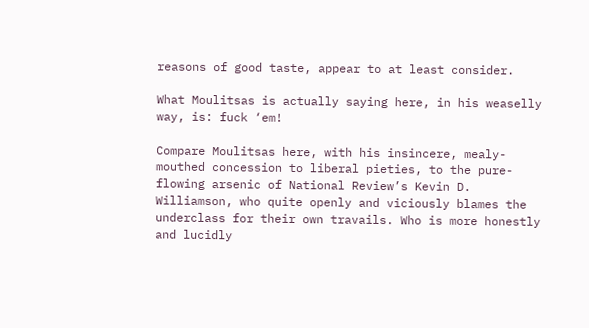reasons of good taste, appear to at least consider.

What Moulitsas is actually saying here, in his weaselly way, is: fuck ‘em!

Compare Moulitsas here, with his insincere, mealy-mouthed concession to liberal pieties, to the pure-flowing arsenic of National Review’s Kevin D. Williamson, who quite openly and viciously blames the underclass for their own travails. Who is more honestly and lucidly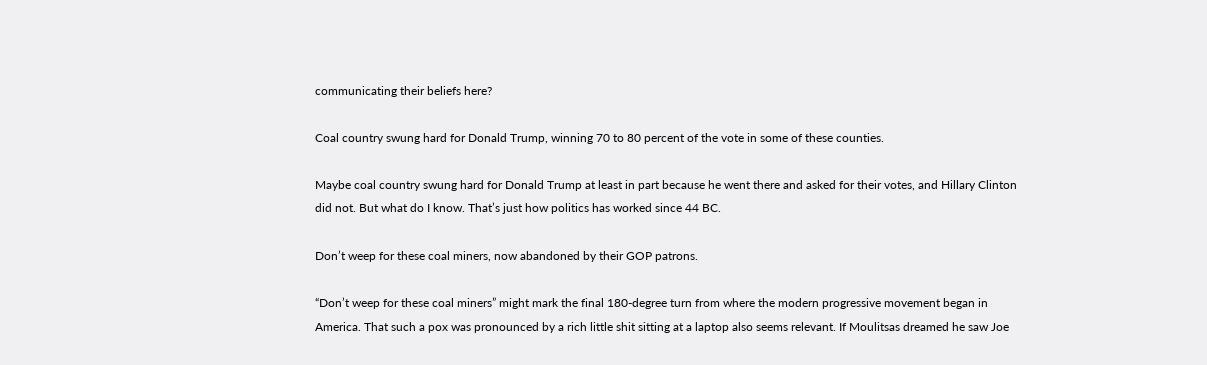communicating their beliefs here?

Coal country swung hard for Donald Trump, winning 70 to 80 percent of the vote in some of these counties.

Maybe coal country swung hard for Donald Trump at least in part because he went there and asked for their votes, and Hillary Clinton did not. But what do I know. That’s just how politics has worked since 44 BC.

Don’t weep for these coal miners, now abandoned by their GOP patrons.

“Don’t weep for these coal miners” might mark the final 180-degree turn from where the modern progressive movement began in America. That such a pox was pronounced by a rich little shit sitting at a laptop also seems relevant. If Moulitsas dreamed he saw Joe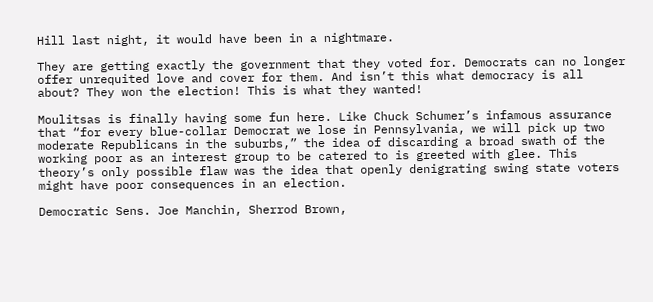Hill last night, it would have been in a nightmare.

They are getting exactly the government that they voted for. Democrats can no longer offer unrequited love and cover for them. And isn’t this what democracy is all about? They won the election! This is what they wanted!

Moulitsas is finally having some fun here. Like Chuck Schumer’s infamous assurance that “for every blue-collar Democrat we lose in Pennsylvania, we will pick up two moderate Republicans in the suburbs,” the idea of discarding a broad swath of the working poor as an interest group to be catered to is greeted with glee. This theory’s only possible flaw was the idea that openly denigrating swing state voters might have poor consequences in an election.

Democratic Sens. Joe Manchin, Sherrod Brown,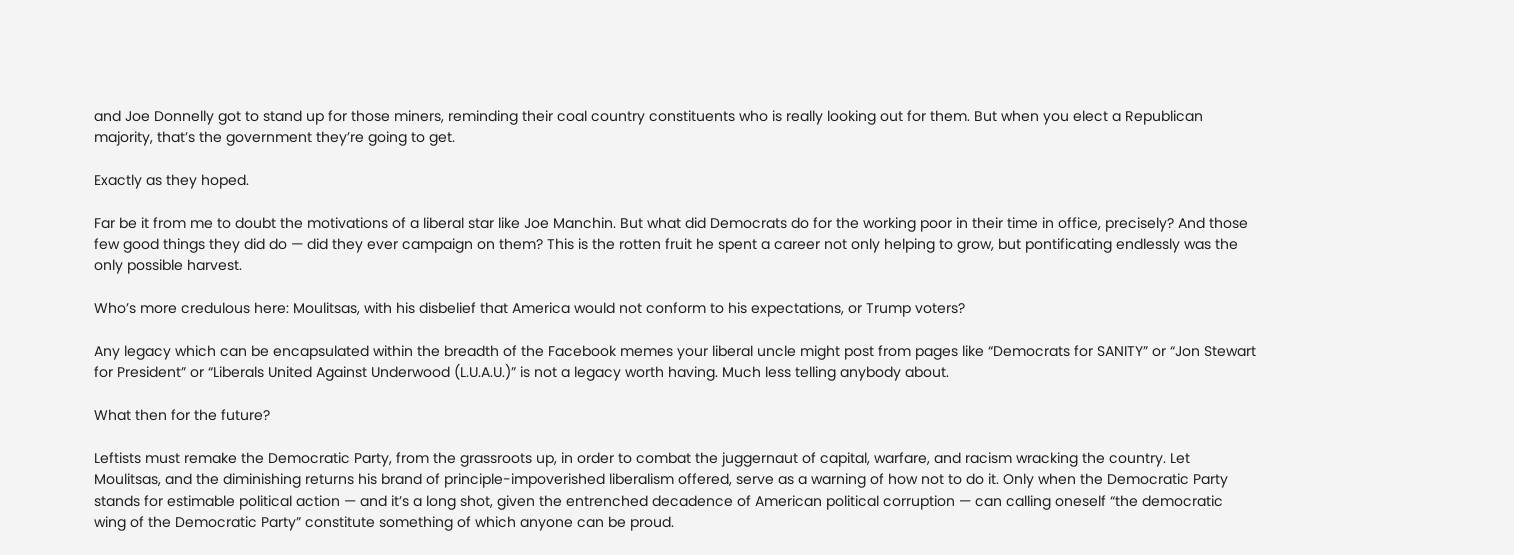and Joe Donnelly got to stand up for those miners, reminding their coal country constituents who is really looking out for them. But when you elect a Republican majority, that’s the government they’re going to get.

Exactly as they hoped.

Far be it from me to doubt the motivations of a liberal star like Joe Manchin. But what did Democrats do for the working poor in their time in office, precisely? And those few good things they did do — did they ever campaign on them? This is the rotten fruit he spent a career not only helping to grow, but pontificating endlessly was the only possible harvest.

Who’s more credulous here: Moulitsas, with his disbelief that America would not conform to his expectations, or Trump voters?

Any legacy which can be encapsulated within the breadth of the Facebook memes your liberal uncle might post from pages like “Democrats for SANITY” or “Jon Stewart for President” or “Liberals United Against Underwood (L.U.A.U.)” is not a legacy worth having. Much less telling anybody about.

What then for the future?

Leftists must remake the Democratic Party, from the grassroots up, in order to combat the juggernaut of capital, warfare, and racism wracking the country. Let Moulitsas, and the diminishing returns his brand of principle-impoverished liberalism offered, serve as a warning of how not to do it. Only when the Democratic Party stands for estimable political action — and it’s a long shot, given the entrenched decadence of American political corruption — can calling oneself “the democratic wing of the Democratic Party” constitute something of which anyone can be proud.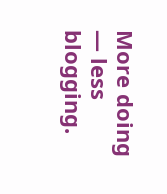More doing — less blogging.